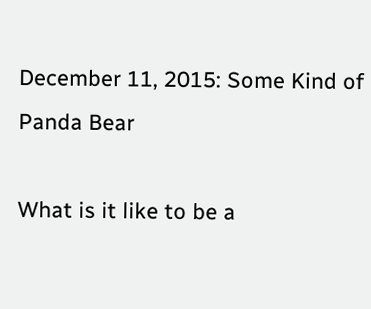December 11, 2015: Some Kind of Panda Bear

What is it like to be a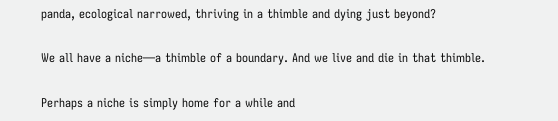panda, ecological narrowed, thriving in a thimble and dying just beyond?

We all have a niche—a thimble of a boundary. And we live and die in that thimble.

Perhaps a niche is simply home for a while and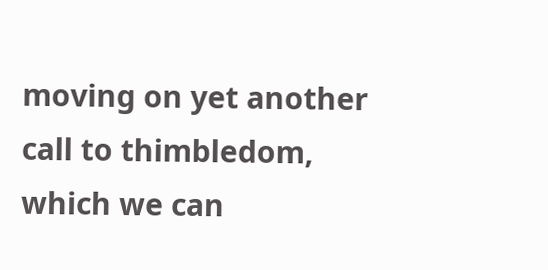moving on yet another call to thimbledom, which we can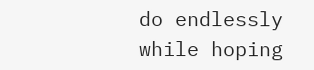do endlessly while hoping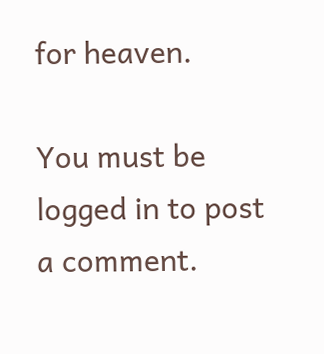for heaven.

You must be logged in to post a comment.